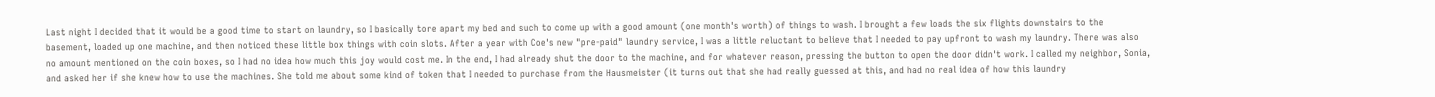Last night I decided that it would be a good time to start on laundry, so I basically tore apart my bed and such to come up with a good amount (one month's worth) of things to wash. I brought a few loads the six flights downstairs to the basement, loaded up one machine, and then noticed these little box things with coin slots. After a year with Coe's new "pre-paid" laundry service, I was a little reluctant to believe that I needed to pay upfront to wash my laundry. There was also no amount mentioned on the coin boxes, so I had no idea how much this joy would cost me. In the end, I had already shut the door to the machine, and for whatever reason, pressing the button to open the door didn't work. I called my neighbor, Sonia, and asked her if she knew how to use the machines. She told me about some kind of token that I needed to purchase from the Hausmeister (it turns out that she had really guessed at this, and had no real idea of how this laundry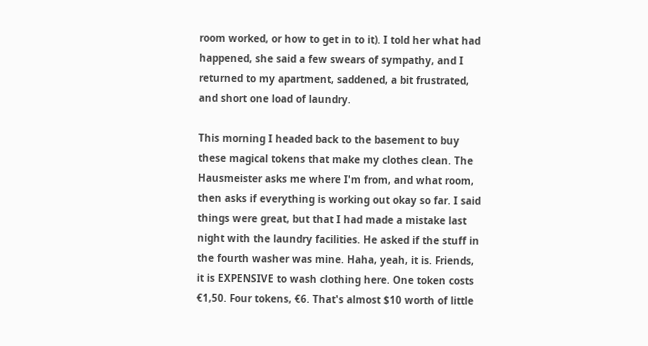room worked, or how to get in to it). I told her what had happened, she said a few swears of sympathy, and I returned to my apartment, saddened, a bit frustrated, and short one load of laundry.

This morning I headed back to the basement to buy these magical tokens that make my clothes clean. The Hausmeister asks me where I'm from, and what room, then asks if everything is working out okay so far. I said things were great, but that I had made a mistake last night with the laundry facilities. He asked if the stuff in the fourth washer was mine. Haha, yeah, it is. Friends, it is EXPENSIVE to wash clothing here. One token costs €1,50. Four tokens, €6. That's almost $10 worth of little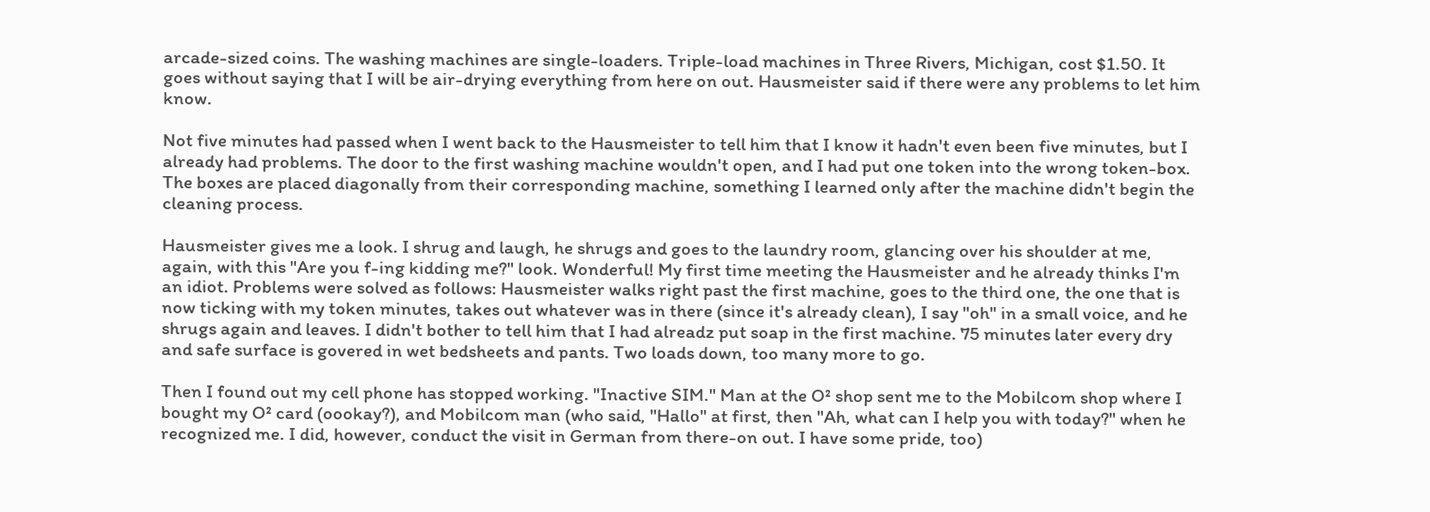arcade-sized coins. The washing machines are single-loaders. Triple-load machines in Three Rivers, Michigan, cost $1.50. It goes without saying that I will be air-drying everything from here on out. Hausmeister said if there were any problems to let him know.

Not five minutes had passed when I went back to the Hausmeister to tell him that I know it hadn't even been five minutes, but I already had problems. The door to the first washing machine wouldn't open, and I had put one token into the wrong token-box. The boxes are placed diagonally from their corresponding machine, something I learned only after the machine didn't begin the cleaning process.

Hausmeister gives me a look. I shrug and laugh, he shrugs and goes to the laundry room, glancing over his shoulder at me, again, with this "Are you f-ing kidding me?" look. Wonderful! My first time meeting the Hausmeister and he already thinks I'm an idiot. Problems were solved as follows: Hausmeister walks right past the first machine, goes to the third one, the one that is now ticking with my token minutes, takes out whatever was in there (since it's already clean), I say "oh" in a small voice, and he shrugs again and leaves. I didn't bother to tell him that I had alreadz put soap in the first machine. 75 minutes later every dry and safe surface is govered in wet bedsheets and pants. Two loads down, too many more to go.

Then I found out my cell phone has stopped working. "Inactive SIM." Man at the O² shop sent me to the Mobilcom shop where I bought my O² card (oookay?), and Mobilcom man (who said, "Hallo" at first, then "Ah, what can I help you with today?" when he recognized me. I did, however, conduct the visit in German from there-on out. I have some pride, too)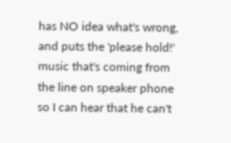has NO idea what's wrong, and puts the 'please hold!' music that's coming from the line on speaker phone so I can hear that he can't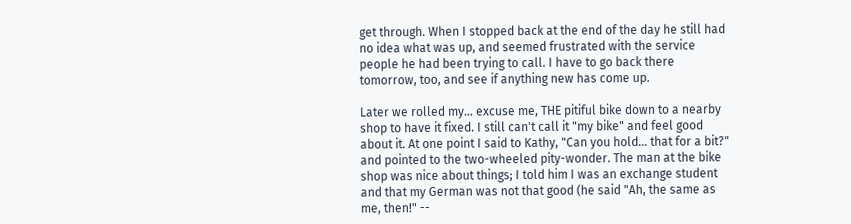get through. When I stopped back at the end of the day he still had no idea what was up, and seemed frustrated with the service people he had been trying to call. I have to go back there tomorrow, too, and see if anything new has come up.

Later we rolled my... excuse me, THE pitiful bike down to a nearby shop to have it fixed. I still can't call it "my bike" and feel good about it. At one point I said to Kathy, "Can you hold... that for a bit?" and pointed to the two-wheeled pity-wonder. The man at the bike shop was nice about things; I told him I was an exchange student and that my German was not that good (he said "Ah, the same as me, then!" --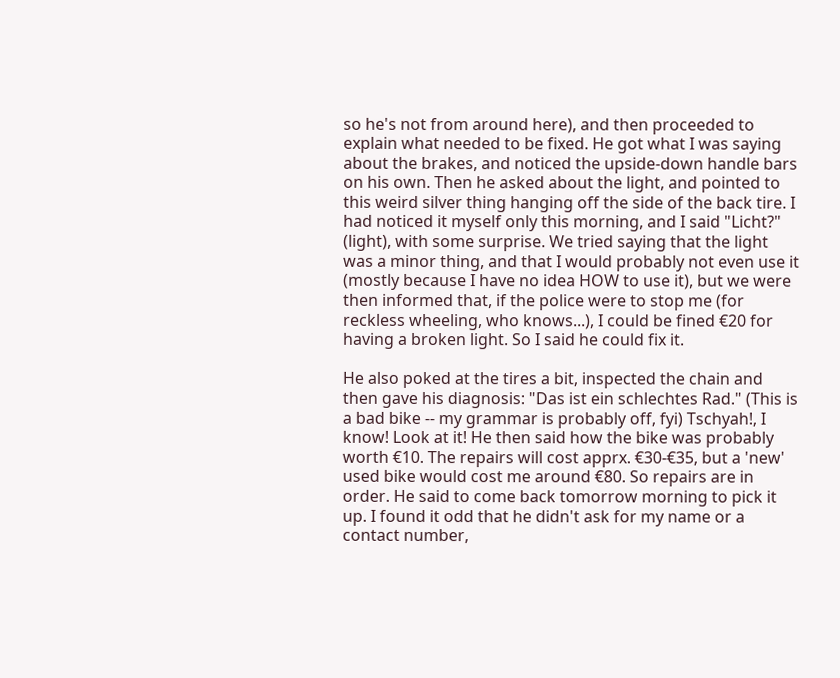so he's not from around here), and then proceeded to explain what needed to be fixed. He got what I was saying about the brakes, and noticed the upside-down handle bars on his own. Then he asked about the light, and pointed to this weird silver thing hanging off the side of the back tire. I had noticed it myself only this morning, and I said "Licht?" (light), with some surprise. We tried saying that the light was a minor thing, and that I would probably not even use it (mostly because I have no idea HOW to use it), but we were then informed that, if the police were to stop me (for reckless wheeling, who knows...), I could be fined €20 for having a broken light. So I said he could fix it.

He also poked at the tires a bit, inspected the chain and then gave his diagnosis: "Das ist ein schlechtes Rad." (This is a bad bike -- my grammar is probably off, fyi) Tschyah!, I know! Look at it! He then said how the bike was probably worth €10. The repairs will cost apprx. €30-€35, but a 'new' used bike would cost me around €80. So repairs are in order. He said to come back tomorrow morning to pick it up. I found it odd that he didn't ask for my name or a contact number,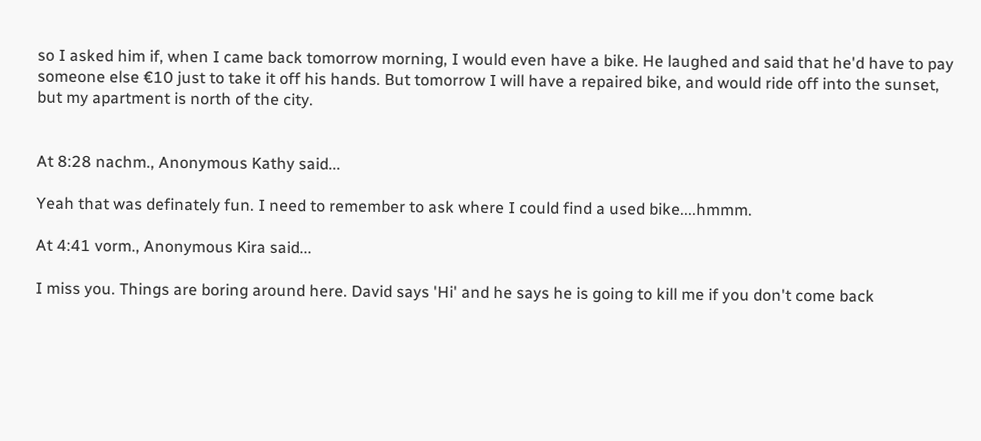so I asked him if, when I came back tomorrow morning, I would even have a bike. He laughed and said that he'd have to pay someone else €10 just to take it off his hands. But tomorrow I will have a repaired bike, and would ride off into the sunset, but my apartment is north of the city.


At 8:28 nachm., Anonymous Kathy said...

Yeah that was definately fun. I need to remember to ask where I could find a used bike....hmmm.

At 4:41 vorm., Anonymous Kira said...

I miss you. Things are boring around here. David says 'Hi' and he says he is going to kill me if you don't come back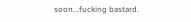soon...fucking bastard.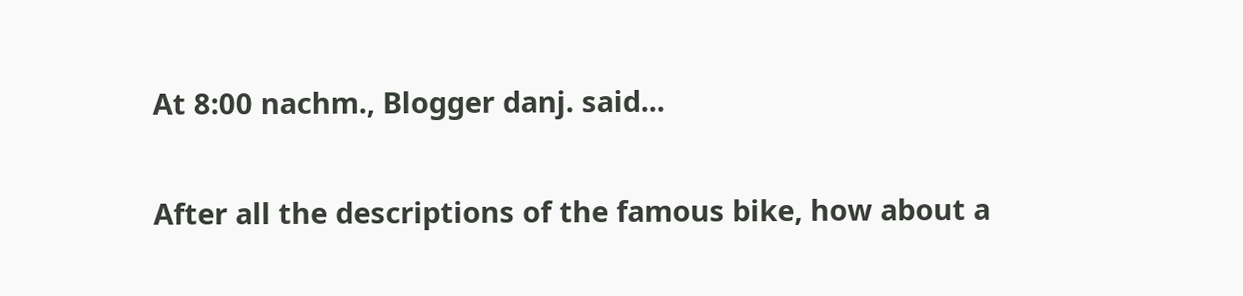At 8:00 nachm., Blogger danj. said...

After all the descriptions of the famous bike, how about a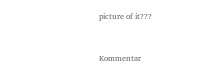picture of it???


Kommentar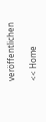veröffentlichen

<< Home